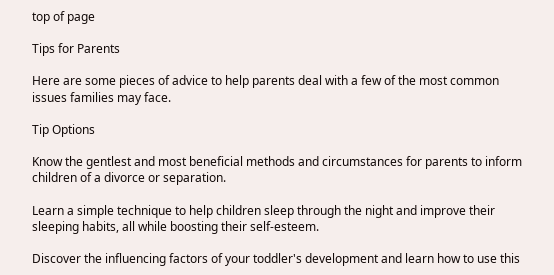top of page

Tips for Parents

Here are some pieces of advice to help parents deal with a few of the most common issues families may face.

Tip Options

Know the gentlest and most beneficial methods and circumstances for parents to inform children of a divorce or separation.

Learn a simple technique to help children sleep through the night and improve their sleeping habits, all while boosting their self-esteem.

Discover the influencing factors of your toddler's development and learn how to use this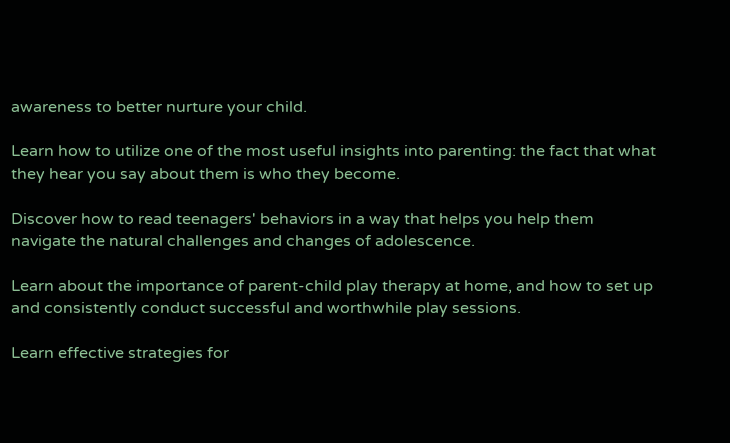awareness to better nurture your child.

Learn how to utilize one of the most useful insights into parenting: the fact that what they hear you say about them is who they become.

Discover how to read teenagers' behaviors in a way that helps you help them navigate the natural challenges and changes of adolescence.

Learn about the importance of parent-child play therapy at home, and how to set up and consistently conduct successful and worthwhile play sessions.

Learn effective strategies for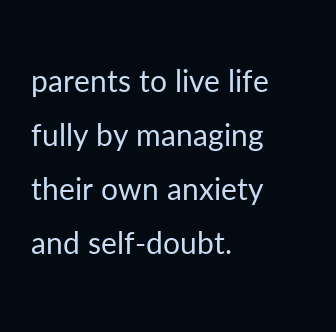parents to live life fully by managing their own anxiety and self-doubt.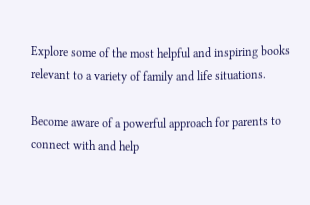Explore some of the most helpful and inspiring books relevant to a variety of family and life situations.

Become aware of a powerful approach for parents to connect with and help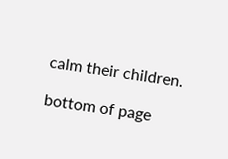calm their children.

bottom of page